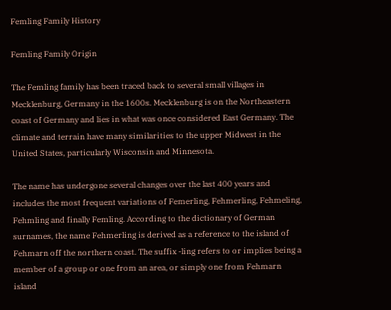Femling Family History

Femling Family Origin

The Femling family has been traced back to several small villages in Mecklenburg, Germany in the 1600s. Mecklenburg is on the Northeastern coast of Germany and lies in what was once considered East Germany. The climate and terrain have many similarities to the upper Midwest in the United States, particularly Wisconsin and Minnesota.

The name has undergone several changes over the last 400 years and includes the most frequent variations of Femerling, Fehmerling, Fehmeling, Fehmling and finally Femling. According to the dictionary of German surnames, the name Fehmerling is derived as a reference to the island of Fehmarn off the northern coast. The suffix -ling refers to or implies being a member of a group or one from an area, or simply one from Fehmarn island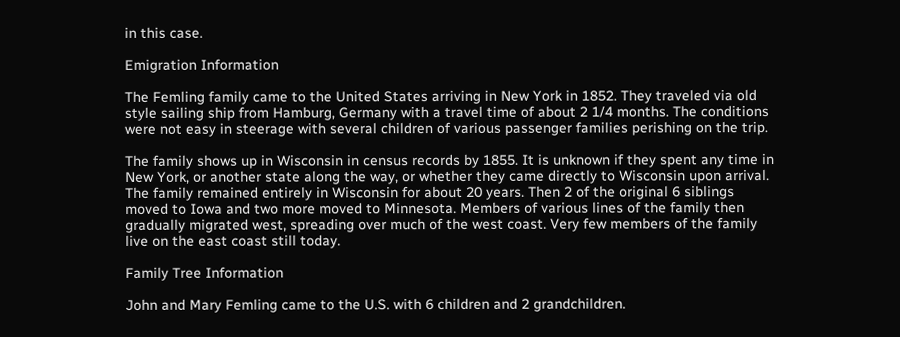in this case.

Emigration Information

The Femling family came to the United States arriving in New York in 1852. They traveled via old style sailing ship from Hamburg, Germany with a travel time of about 2 1/4 months. The conditions were not easy in steerage with several children of various passenger families perishing on the trip.

The family shows up in Wisconsin in census records by 1855. It is unknown if they spent any time in New York, or another state along the way, or whether they came directly to Wisconsin upon arrival. The family remained entirely in Wisconsin for about 20 years. Then 2 of the original 6 siblings moved to Iowa and two more moved to Minnesota. Members of various lines of the family then gradually migrated west, spreading over much of the west coast. Very few members of the family live on the east coast still today.

Family Tree Information

John and Mary Femling came to the U.S. with 6 children and 2 grandchildren.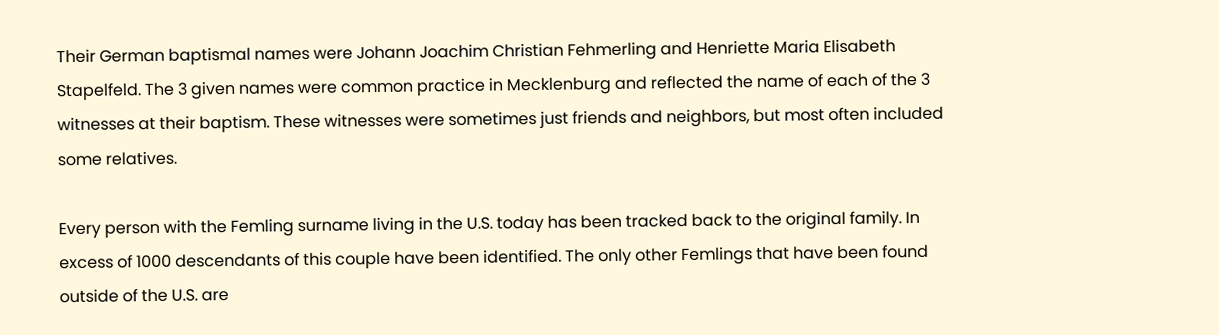Their German baptismal names were Johann Joachim Christian Fehmerling and Henriette Maria Elisabeth Stapelfeld. The 3 given names were common practice in Mecklenburg and reflected the name of each of the 3 witnesses at their baptism. These witnesses were sometimes just friends and neighbors, but most often included some relatives.

Every person with the Femling surname living in the U.S. today has been tracked back to the original family. In excess of 1000 descendants of this couple have been identified. The only other Femlings that have been found outside of the U.S. are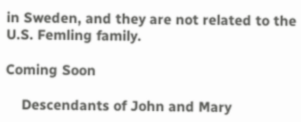in Sweden, and they are not related to the U.S. Femling family.

Coming Soon

    Descendants of John and Mary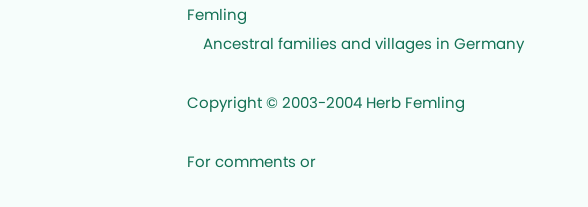Femling
    Ancestral families and villages in Germany

Copyright © 2003-2004 Herb Femling

For comments or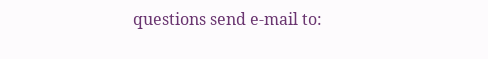questions send e-mail to: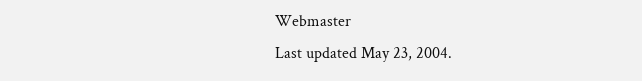Webmaster
Last updated May 23, 2004.